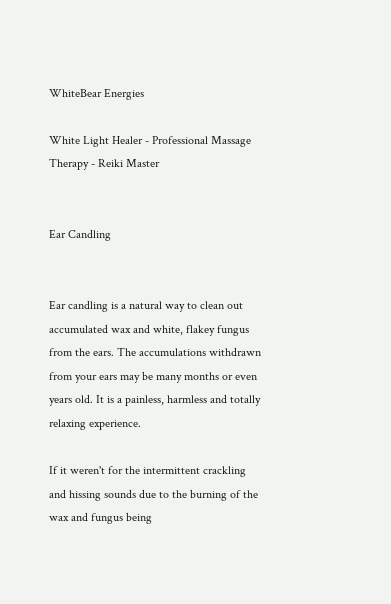WhiteBear Energies

White Light Healer - Professional Massage Therapy - Reiki Master


Ear Candling


Ear candling is a natural way to clean out accumulated wax and white, flakey fungus from the ears. The accumulations withdrawn from your ears may be many months or even years old. It is a painless, harmless and totally relaxing experience.

If it weren't for the intermittent crackling and hissing sounds due to the burning of the wax and fungus being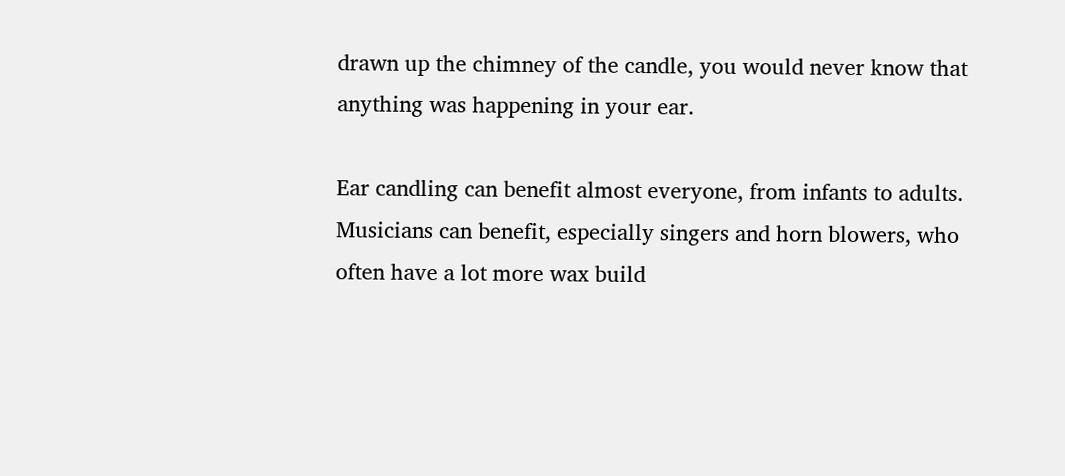drawn up the chimney of the candle, you would never know that anything was happening in your ear.

Ear candling can benefit almost everyone, from infants to adults. Musicians can benefit, especially singers and horn blowers, who often have a lot more wax build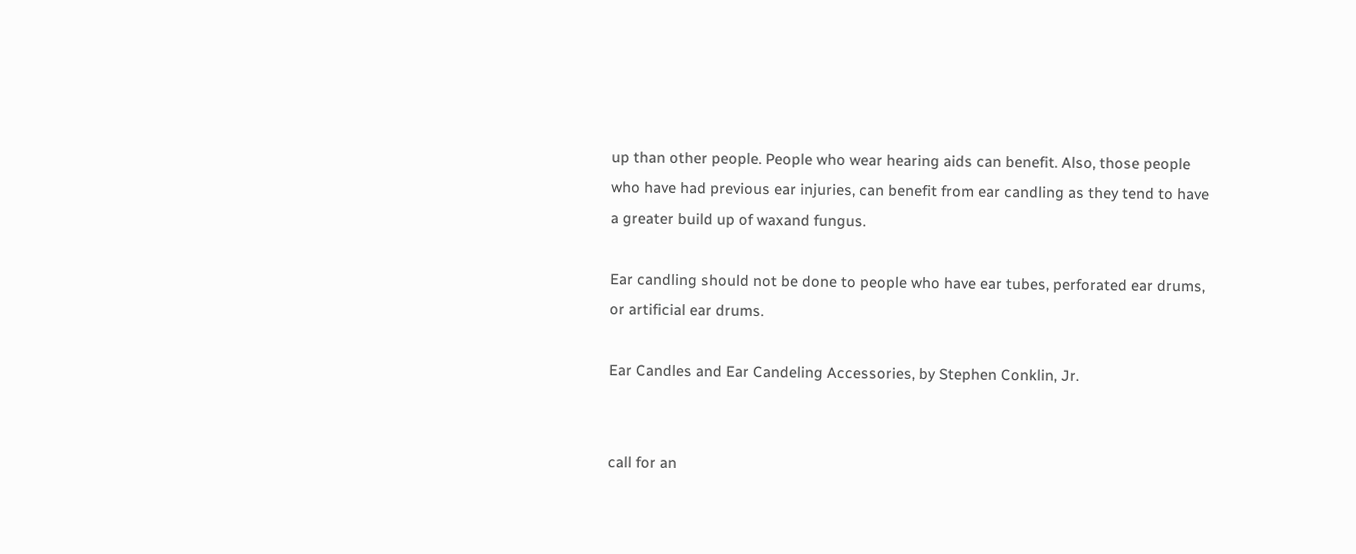up than other people. People who wear hearing aids can benefit. Also, those people who have had previous ear injuries, can benefit from ear candling as they tend to have a greater build up of waxand fungus.

Ear candling should not be done to people who have ear tubes, perforated ear drums, or artificial ear drums.

Ear Candles and Ear Candeling Accessories, by Stephen Conklin, Jr.


call for an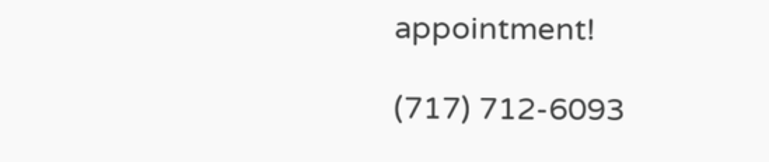appointment!

(717) 712-6093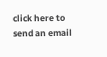click here to send an email